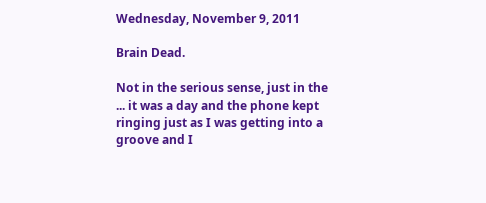Wednesday, November 9, 2011

Brain Dead.

Not in the serious sense, just in the ... it was a day and the phone kept ringing just as I was getting into a groove and I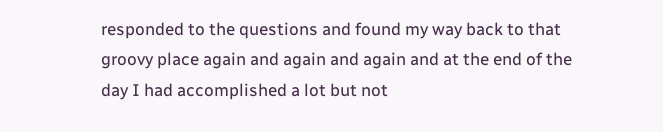responded to the questions and found my way back to that groovy place again and again and again and at the end of the day I had accomplished a lot but not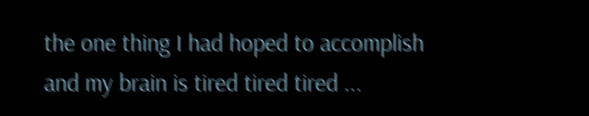the one thing I had hoped to accomplish and my brain is tired tired tired ...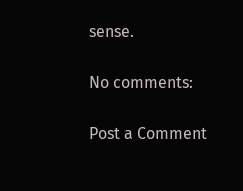sense.

No comments:

Post a Comment